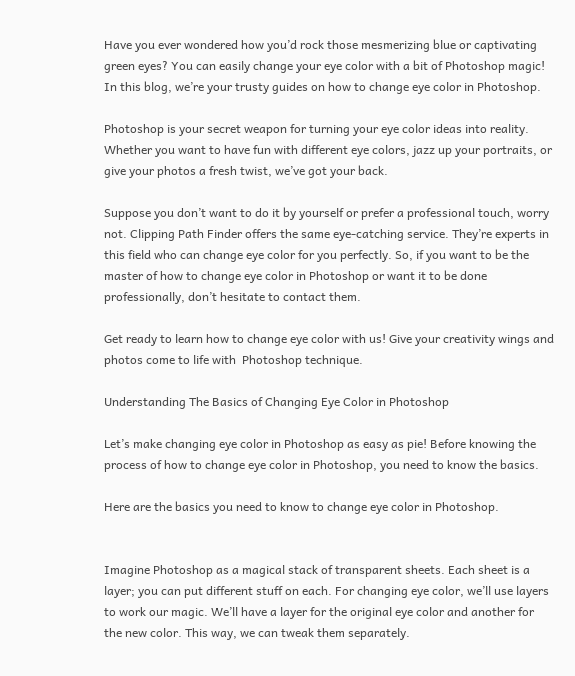Have you ever wondered how you’d rock those mesmerizing blue or captivating green eyes? You can easily change your eye color with a bit of Photoshop magic! In this blog, we’re your trusty guides on how to change eye color in Photoshop.

Photoshop is your secret weapon for turning your eye color ideas into reality. Whether you want to have fun with different eye colors, jazz up your portraits, or give your photos a fresh twist, we’ve got your back.

Suppose you don’t want to do it by yourself or prefer a professional touch, worry not. Clipping Path Finder offers the same eye-catching service. They’re experts in this field who can change eye color for you perfectly. So, if you want to be the master of how to change eye color in Photoshop or want it to be done professionally, don’t hesitate to contact them.

Get ready to learn how to change eye color with us! Give your creativity wings and photos come to life with  Photoshop technique.

Understanding The Basics of Changing Eye Color in Photoshop

Let’s make changing eye color in Photoshop as easy as pie! Before knowing the process of how to change eye color in Photoshop, you need to know the basics.

Here are the basics you need to know to change eye color in Photoshop.


Imagine Photoshop as a magical stack of transparent sheets. Each sheet is a layer; you can put different stuff on each. For changing eye color, we’ll use layers to work our magic. We’ll have a layer for the original eye color and another for the new color. This way, we can tweak them separately.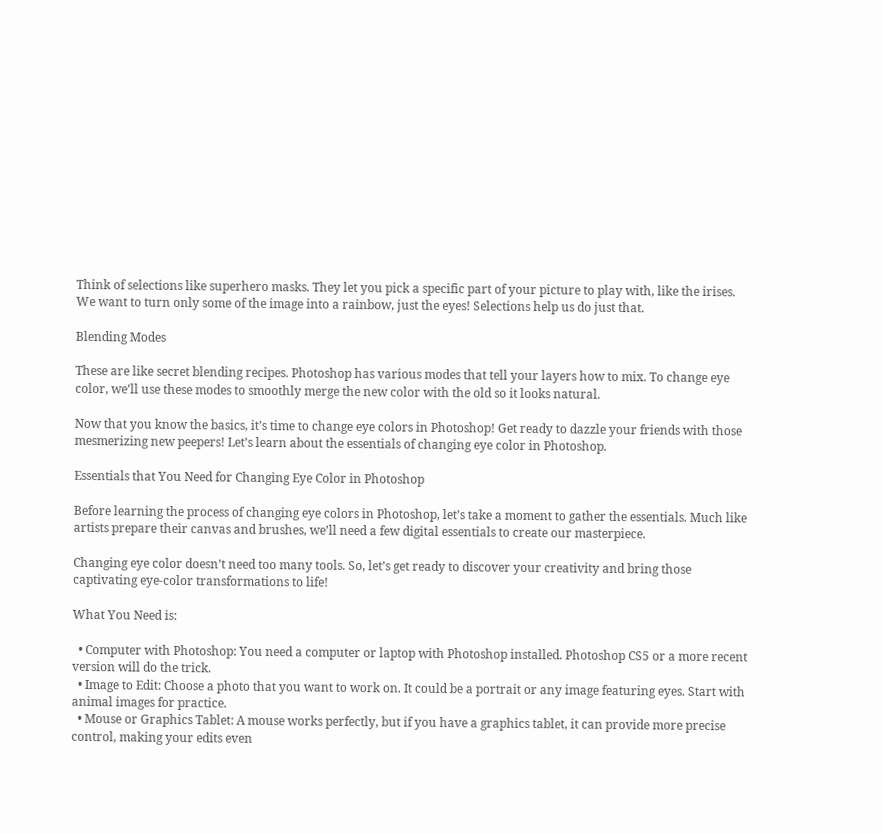Think of selections like superhero masks. They let you pick a specific part of your picture to play with, like the irises. We want to turn only some of the image into a rainbow, just the eyes! Selections help us do just that.

Blending Modes

These are like secret blending recipes. Photoshop has various modes that tell your layers how to mix. To change eye color, we’ll use these modes to smoothly merge the new color with the old so it looks natural.

Now that you know the basics, it’s time to change eye colors in Photoshop! Get ready to dazzle your friends with those mesmerizing new peepers! Let’s learn about the essentials of changing eye color in Photoshop.

Essentials that You Need for Changing Eye Color in Photoshop

Before learning the process of changing eye colors in Photoshop, let’s take a moment to gather the essentials. Much like artists prepare their canvas and brushes, we’ll need a few digital essentials to create our masterpiece.

Changing eye color doesn’t need too many tools. So, let’s get ready to discover your creativity and bring those captivating eye-color transformations to life!

What You Need is:

  • Computer with Photoshop: You need a computer or laptop with Photoshop installed. Photoshop CS5 or a more recent version will do the trick.
  • Image to Edit: Choose a photo that you want to work on. It could be a portrait or any image featuring eyes. Start with animal images for practice.
  • Mouse or Graphics Tablet: A mouse works perfectly, but if you have a graphics tablet, it can provide more precise control, making your edits even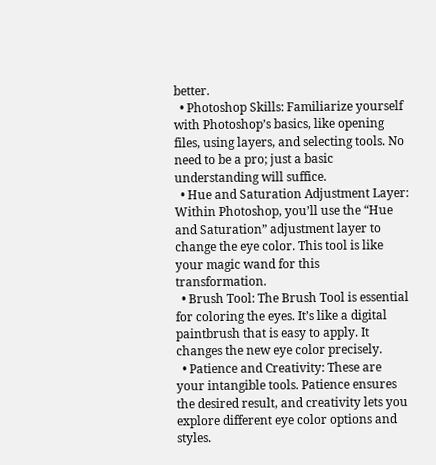better.
  • Photoshop Skills: Familiarize yourself with Photoshop’s basics, like opening files, using layers, and selecting tools. No need to be a pro; just a basic understanding will suffice.
  • Hue and Saturation Adjustment Layer: Within Photoshop, you’ll use the “Hue and Saturation” adjustment layer to change the eye color. This tool is like your magic wand for this transformation.
  • Brush Tool: The Brush Tool is essential for coloring the eyes. It’s like a digital paintbrush that is easy to apply. It changes the new eye color precisely.
  • Patience and Creativity: These are your intangible tools. Patience ensures the desired result, and creativity lets you explore different eye color options and styles.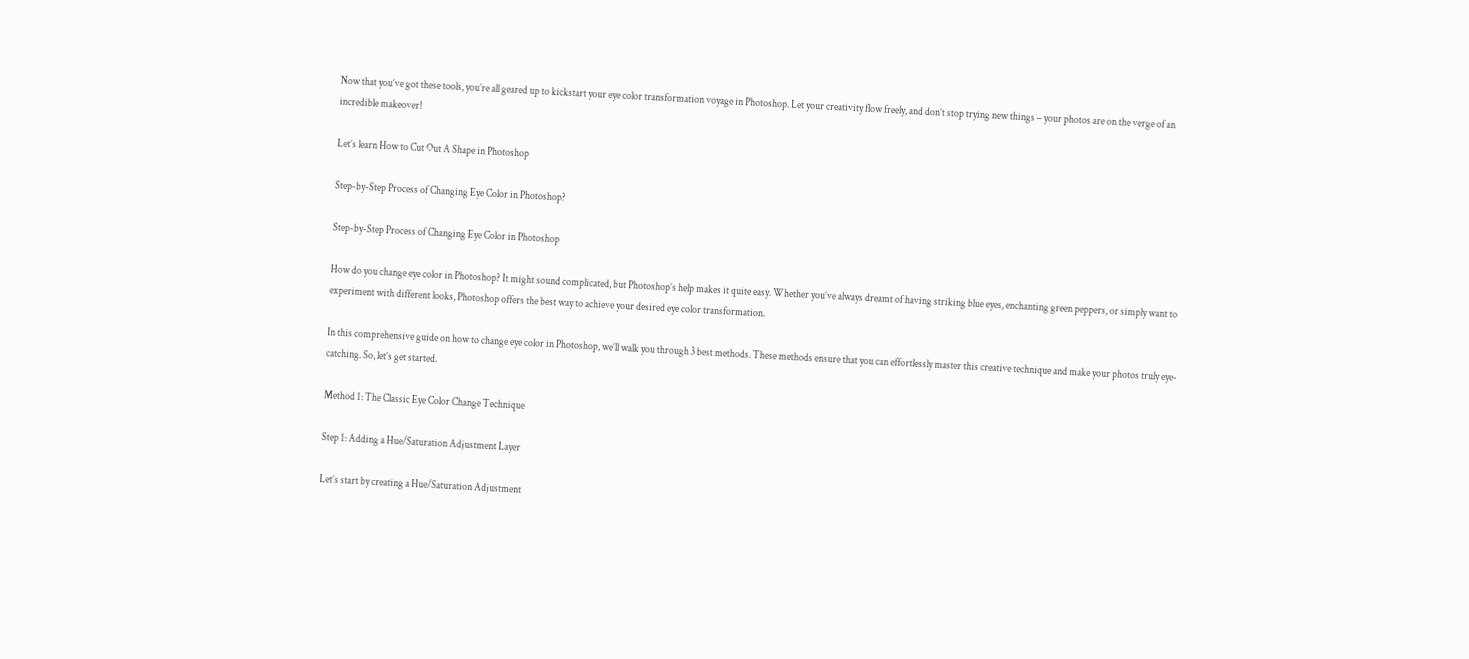Now that you’ve got these tools, you’re all geared up to kickstart your eye color transformation voyage in Photoshop. Let your creativity flow freely, and don’t stop trying new things – your photos are on the verge of an incredible makeover!

Let’s learn How to Cut Out A Shape in Photoshop

Step-by-Step Process of Changing Eye Color in Photoshop?

Step-by-Step Process of Changing Eye Color in Photoshop

How do you change eye color in Photoshop? It might sound complicated, but Photoshop’s help makes it quite easy. Whether you’ve always dreamt of having striking blue eyes, enchanting green peppers, or simply want to experiment with different looks, Photoshop offers the best way to achieve your desired eye color transformation.

In this comprehensive guide on how to change eye color in Photoshop, we’ll walk you through 3 best methods. These methods ensure that you can effortlessly master this creative technique and make your photos truly eye-catching. So, let’s get started.

Method 1: The Classic Eye Color Change Technique

Step 1: Adding a Hue/Saturation Adjustment Layer

Let’s start by creating a Hue/Saturation Adjustment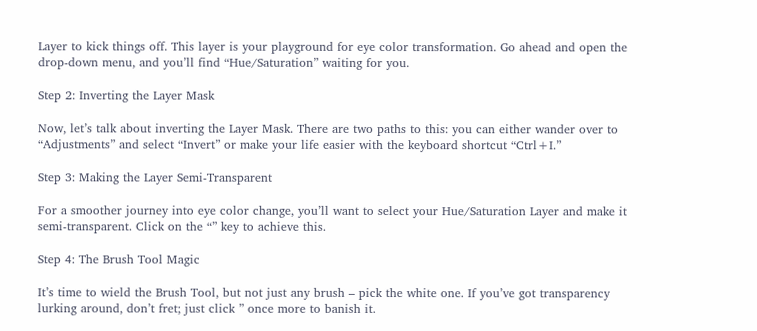Layer to kick things off. This layer is your playground for eye color transformation. Go ahead and open the drop-down menu, and you’ll find “Hue/Saturation” waiting for you.

Step 2: Inverting the Layer Mask

Now, let’s talk about inverting the Layer Mask. There are two paths to this: you can either wander over to “Adjustments” and select “Invert” or make your life easier with the keyboard shortcut “Ctrl+I.”

Step 3: Making the Layer Semi-Transparent

For a smoother journey into eye color change, you’ll want to select your Hue/Saturation Layer and make it semi-transparent. Click on the “” key to achieve this.

Step 4: The Brush Tool Magic

It’s time to wield the Brush Tool, but not just any brush – pick the white one. If you’ve got transparency lurking around, don’t fret; just click ” once more to banish it.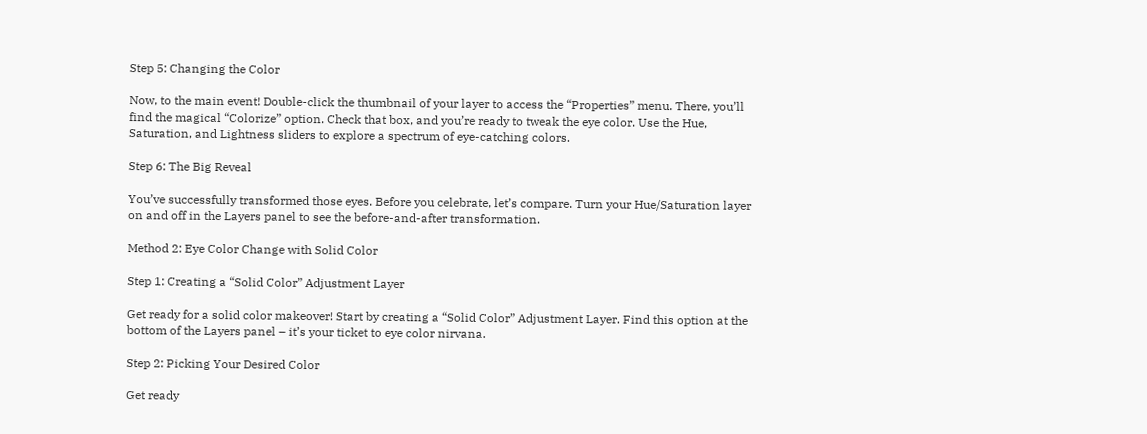Step 5: Changing the Color

Now, to the main event! Double-click the thumbnail of your layer to access the “Properties” menu. There, you’ll find the magical “Colorize” option. Check that box, and you’re ready to tweak the eye color. Use the Hue, Saturation, and Lightness sliders to explore a spectrum of eye-catching colors.

Step 6: The Big Reveal

You’ve successfully transformed those eyes. Before you celebrate, let’s compare. Turn your Hue/Saturation layer on and off in the Layers panel to see the before-and-after transformation.

Method 2: Eye Color Change with Solid Color

Step 1: Creating a “Solid Color” Adjustment Layer

Get ready for a solid color makeover! Start by creating a “Solid Color” Adjustment Layer. Find this option at the bottom of the Layers panel – it’s your ticket to eye color nirvana.

Step 2: Picking Your Desired Color

Get ready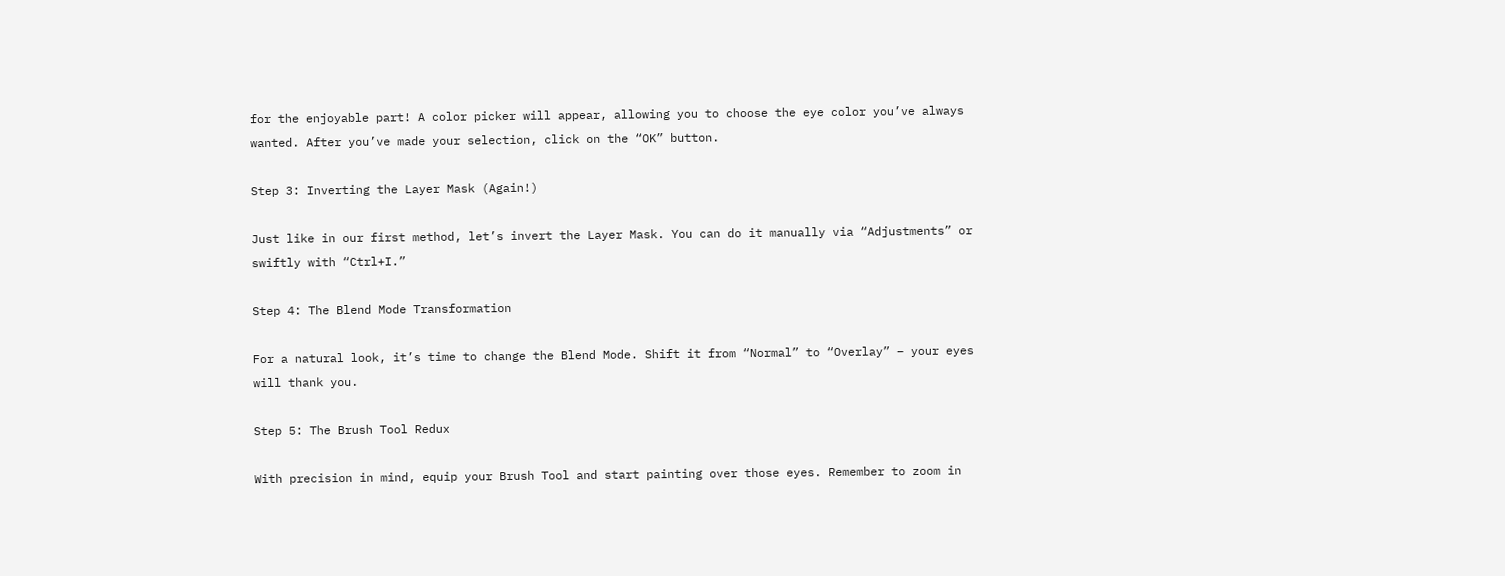for the enjoyable part! A color picker will appear, allowing you to choose the eye color you’ve always wanted. After you’ve made your selection, click on the “OK” button.

Step 3: Inverting the Layer Mask (Again!)

Just like in our first method, let’s invert the Layer Mask. You can do it manually via “Adjustments” or swiftly with “Ctrl+I.”

Step 4: The Blend Mode Transformation

For a natural look, it’s time to change the Blend Mode. Shift it from “Normal” to “Overlay” – your eyes will thank you.

Step 5: The Brush Tool Redux

With precision in mind, equip your Brush Tool and start painting over those eyes. Remember to zoom in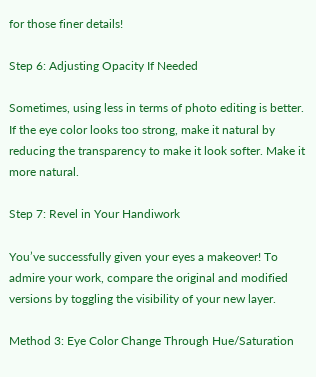for those finer details!

Step 6: Adjusting Opacity If Needed

Sometimes, using less in terms of photo editing is better. If the eye color looks too strong, make it natural by reducing the transparency to make it look softer. Make it more natural.

Step 7: Revel in Your Handiwork

You’ve successfully given your eyes a makeover! To admire your work, compare the original and modified versions by toggling the visibility of your new layer.

Method 3: Eye Color Change Through Hue/Saturation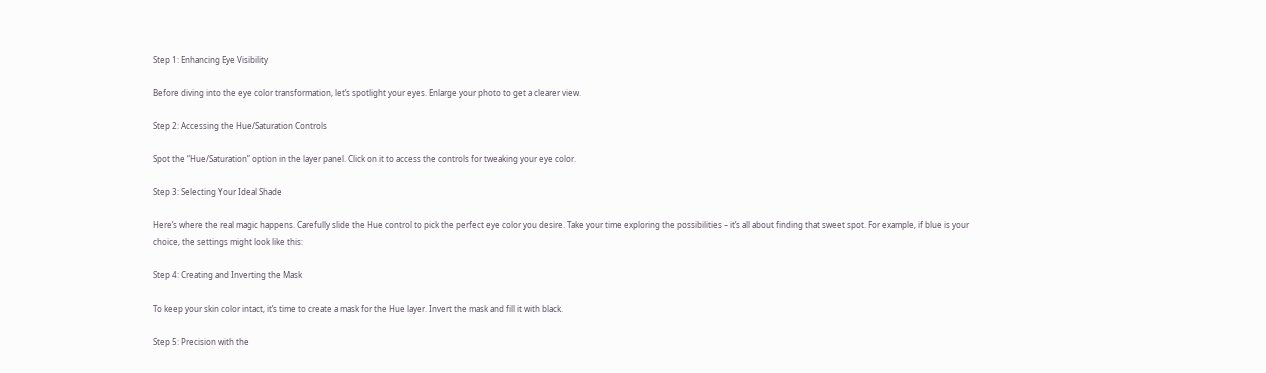Step 1: Enhancing Eye Visibility

Before diving into the eye color transformation, let’s spotlight your eyes. Enlarge your photo to get a clearer view.

Step 2: Accessing the Hue/Saturation Controls

Spot the “Hue/Saturation” option in the layer panel. Click on it to access the controls for tweaking your eye color.

Step 3: Selecting Your Ideal Shade

Here’s where the real magic happens. Carefully slide the Hue control to pick the perfect eye color you desire. Take your time exploring the possibilities – it’s all about finding that sweet spot. For example, if blue is your choice, the settings might look like this:

Step 4: Creating and Inverting the Mask

To keep your skin color intact, it’s time to create a mask for the Hue layer. Invert the mask and fill it with black.

Step 5: Precision with the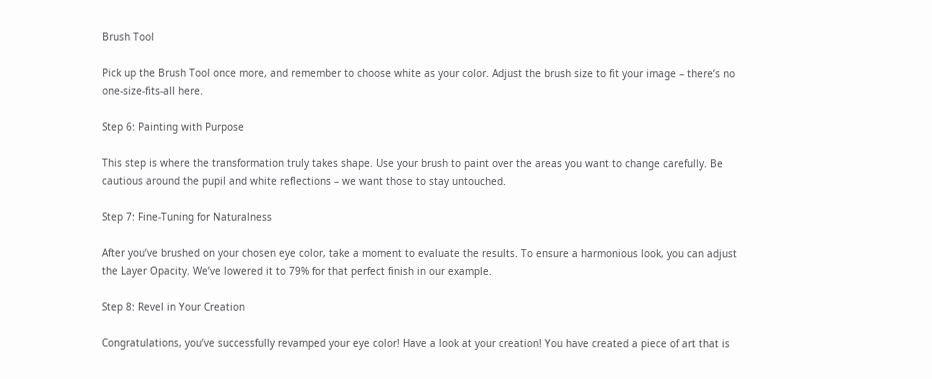Brush Tool

Pick up the Brush Tool once more, and remember to choose white as your color. Adjust the brush size to fit your image – there’s no one-size-fits-all here.

Step 6: Painting with Purpose

This step is where the transformation truly takes shape. Use your brush to paint over the areas you want to change carefully. Be cautious around the pupil and white reflections – we want those to stay untouched.

Step 7: Fine-Tuning for Naturalness

After you’ve brushed on your chosen eye color, take a moment to evaluate the results. To ensure a harmonious look, you can adjust the Layer Opacity. We’ve lowered it to 79% for that perfect finish in our example.

Step 8: Revel in Your Creation

Congratulations, you’ve successfully revamped your eye color! Have a look at your creation! You have created a piece of art that is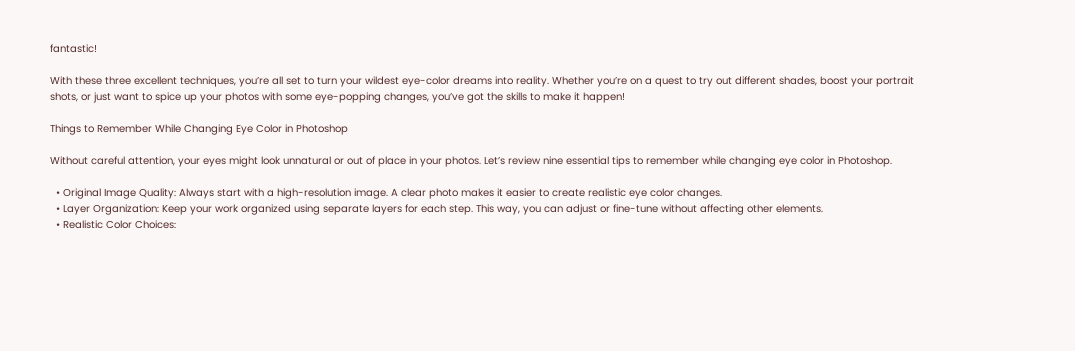fantastic!

With these three excellent techniques, you’re all set to turn your wildest eye-color dreams into reality. Whether you’re on a quest to try out different shades, boost your portrait shots, or just want to spice up your photos with some eye-popping changes, you’ve got the skills to make it happen!

Things to Remember While Changing Eye Color in Photoshop

Without careful attention, your eyes might look unnatural or out of place in your photos. Let’s review nine essential tips to remember while changing eye color in Photoshop.

  • Original Image Quality: Always start with a high-resolution image. A clear photo makes it easier to create realistic eye color changes.
  • Layer Organization: Keep your work organized using separate layers for each step. This way, you can adjust or fine-tune without affecting other elements.
  • Realistic Color Choices: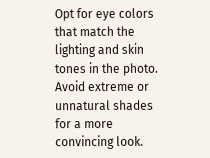Opt for eye colors that match the lighting and skin tones in the photo. Avoid extreme or unnatural shades for a more convincing look.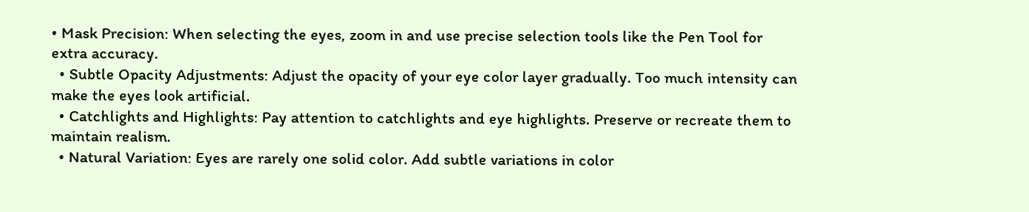• Mask Precision: When selecting the eyes, zoom in and use precise selection tools like the Pen Tool for extra accuracy.
  • Subtle Opacity Adjustments: Adjust the opacity of your eye color layer gradually. Too much intensity can make the eyes look artificial.
  • Catchlights and Highlights: Pay attention to catchlights and eye highlights. Preserve or recreate them to maintain realism.
  • Natural Variation: Eyes are rarely one solid color. Add subtle variations in color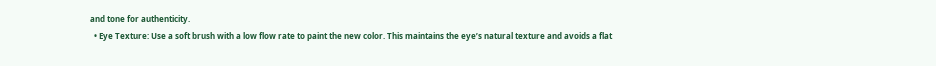and tone for authenticity.
  • Eye Texture: Use a soft brush with a low flow rate to paint the new color. This maintains the eye’s natural texture and avoids a flat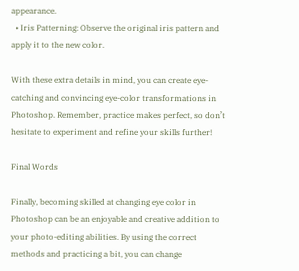appearance.
  • Iris Patterning: Observe the original iris pattern and apply it to the new color.

With these extra details in mind, you can create eye-catching and convincing eye-color transformations in Photoshop. Remember, practice makes perfect, so don’t hesitate to experiment and refine your skills further!

Final Words

Finally, becoming skilled at changing eye color in Photoshop can be an enjoyable and creative addition to your photo-editing abilities. By using the correct methods and practicing a bit, you can change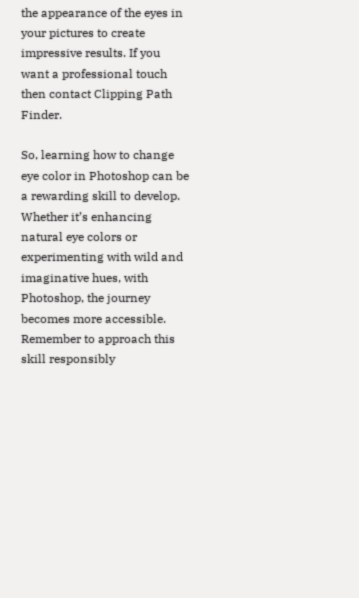the appearance of the eyes in your pictures to create impressive results. If you want a professional touch then contact Clipping Path Finder.

So, learning how to change eye color in Photoshop can be a rewarding skill to develop. Whether it’s enhancing natural eye colors or experimenting with wild and imaginative hues, with Photoshop, the journey becomes more accessible. Remember to approach this skill responsibly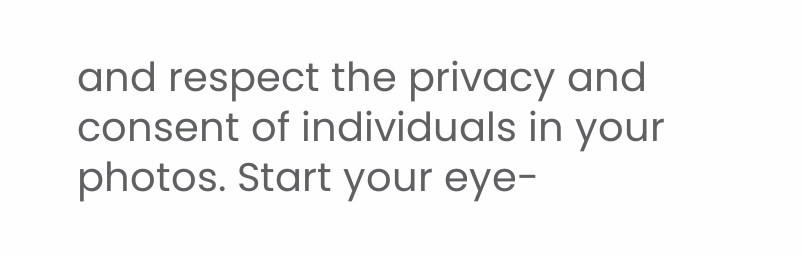and respect the privacy and consent of individuals in your photos. Start your eye-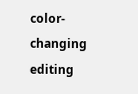color-changing editing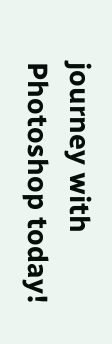journey with Photoshop today!